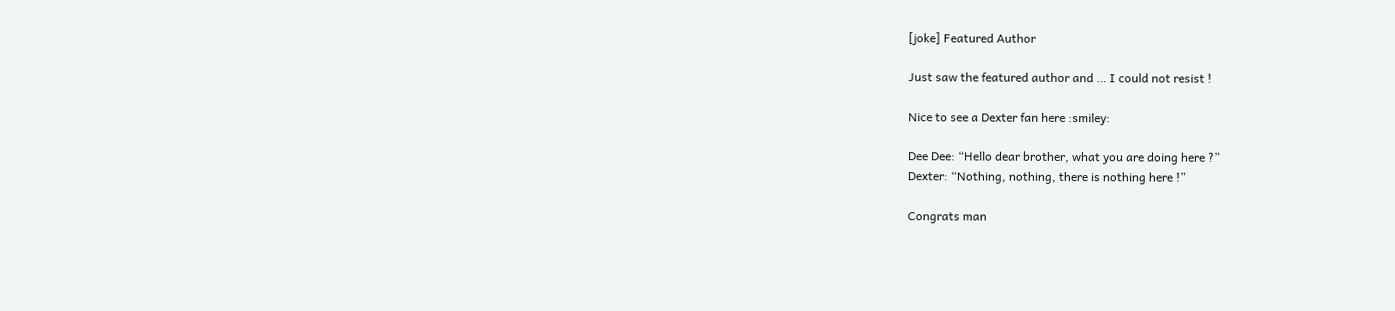[joke] Featured Author

Just saw the featured author and … I could not resist !

Nice to see a Dexter fan here :smiley:

Dee Dee: “Hello dear brother, what you are doing here ?”
Dexter: “Nothing, nothing, there is nothing here !”

Congrats man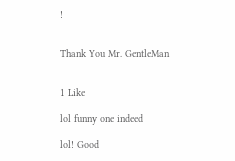!


Thank You Mr. GentleMan


1 Like

lol funny one indeed

lol! Good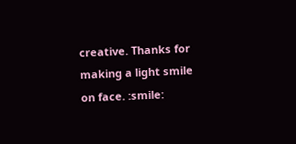creative. Thanks for making a light smile on face. :smile: